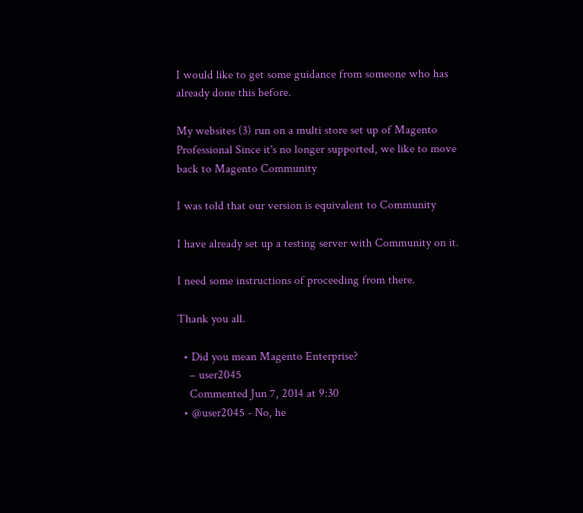I would like to get some guidance from someone who has already done this before.

My websites (3) run on a multi store set up of Magento Professional Since it's no longer supported, we like to move back to Magento Community

I was told that our version is equivalent to Community

I have already set up a testing server with Community on it.

I need some instructions of proceeding from there.

Thank you all.

  • Did you mean Magento Enterprise?
    – user2045
    Commented Jun 7, 2014 at 9:30
  • @user2045 - No, he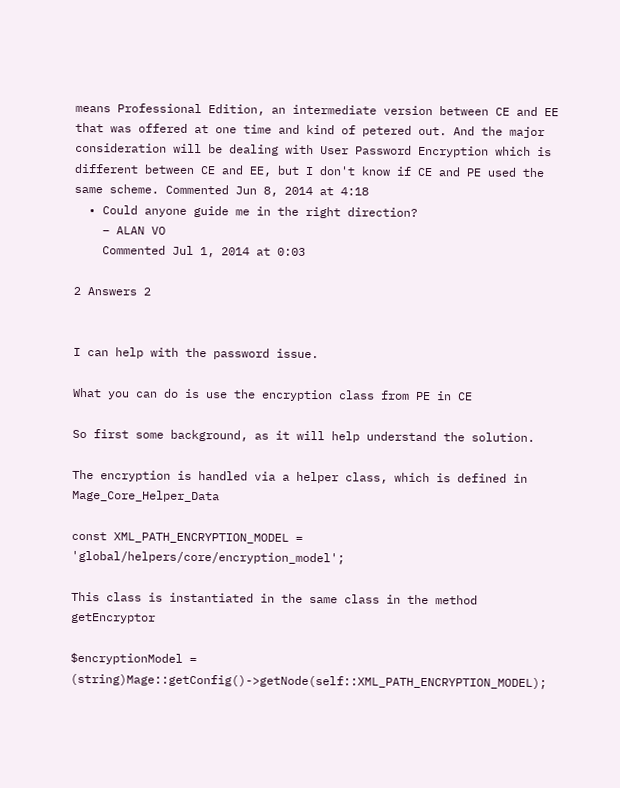means Professional Edition, an intermediate version between CE and EE that was offered at one time and kind of petered out. And the major consideration will be dealing with User Password Encryption which is different between CE and EE, but I don't know if CE and PE used the same scheme. Commented Jun 8, 2014 at 4:18
  • Could anyone guide me in the right direction?
    – ALAN VO
    Commented Jul 1, 2014 at 0:03

2 Answers 2


I can help with the password issue.

What you can do is use the encryption class from PE in CE

So first some background, as it will help understand the solution.

The encryption is handled via a helper class, which is defined in Mage_Core_Helper_Data

const XML_PATH_ENCRYPTION_MODEL = 'global/helpers/core/encryption_model';

This class is instantiated in the same class in the method getEncryptor

$encryptionModel = (string)Mage::getConfig()->getNode(self::XML_PATH_ENCRYPTION_MODEL);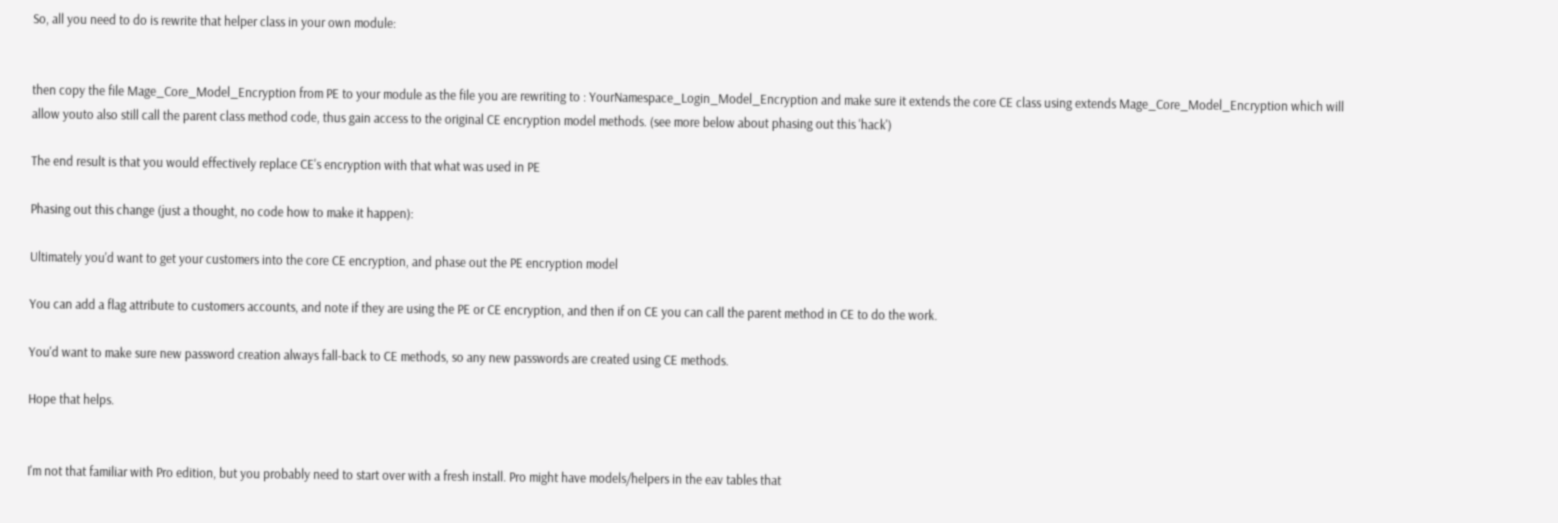So, all you need to do is rewrite that helper class in your own module:


then copy the file Mage_Core_Model_Encryption from PE to your module as the file you are rewriting to : YourNamespace_Login_Model_Encryption and make sure it extends the core CE class using extends Mage_Core_Model_Encryption which will allow youto also still call the parent class method code, thus gain access to the original CE encryption model methods. (see more below about phasing out this 'hack')

The end result is that you would effectively replace CE's encryption with that what was used in PE

Phasing out this change (just a thought, no code how to make it happen):

Ultimately you'd want to get your customers into the core CE encryption, and phase out the PE encryption model

You can add a flag attribute to customers accounts, and note if they are using the PE or CE encryption, and then if on CE you can call the parent method in CE to do the work.

You'd want to make sure new password creation always fall-back to CE methods, so any new passwords are created using CE methods.

Hope that helps.


I'm not that familiar with Pro edition, but you probably need to start over with a fresh install. Pro might have models/helpers in the eav tables that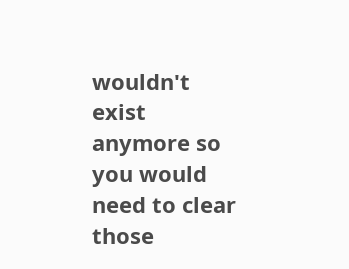wouldn't exist anymore so you would need to clear those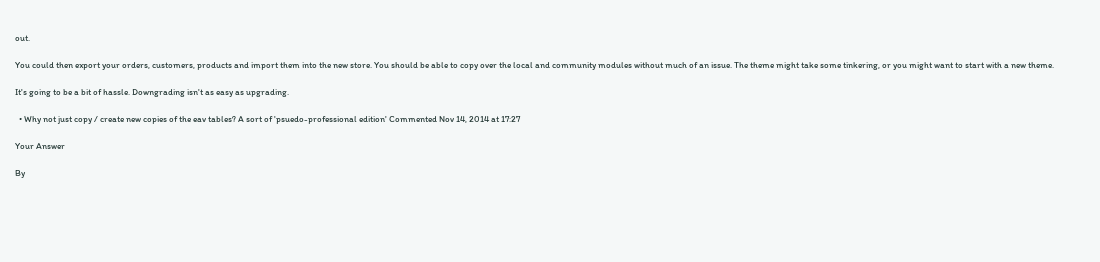out.

You could then export your orders, customers, products and import them into the new store. You should be able to copy over the local and community modules without much of an issue. The theme might take some tinkering, or you might want to start with a new theme.

It's going to be a bit of hassle. Downgrading isn't as easy as upgrading.

  • Why not just copy / create new copies of the eav tables? A sort of 'psuedo-professional edition' Commented Nov 14, 2014 at 17:27

Your Answer

By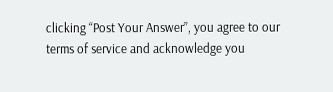clicking “Post Your Answer”, you agree to our terms of service and acknowledge you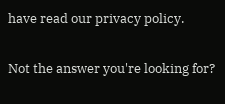have read our privacy policy.

Not the answer you're looking for?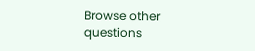Browse other questions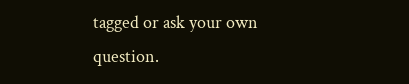tagged or ask your own question.